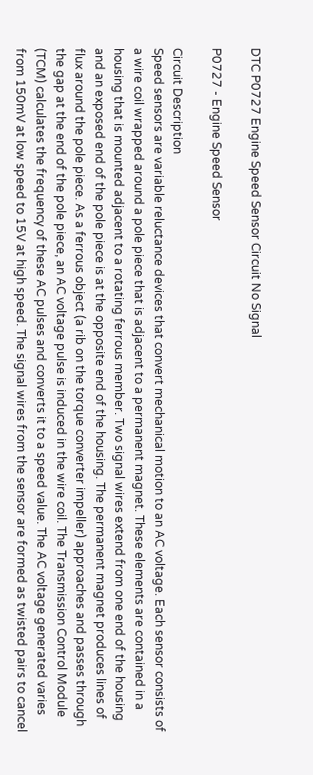DTC P0727 Engine Speed Sensor Circuit No Signal

P0727 - Engine Speed Sensor

Circuit Description
Speed sensors are variable reluctance devices that convert mechanical motion to an AC voltage. Each sensor consists of a wire coil wrapped around a pole piece that is adjacent to a permanent magnet. These elements are contained in a housing that is mounted adjacent to a rotating ferrous member. Two signal wires extend from one end of the housing and an exposed end of the pole piece is at the opposite end of the housing. The permanent magnet produces lines of flux around the pole piece. As a ferrous object (a rib on the torque converter impeller) approaches and passes through the gap at the end of the pole piece, an AC voltage pulse is induced in the wire coil. The Transmission Control Module (TCM) calculates the frequency of these AC pulses and converts it to a speed value. The AC voltage generated varies from 150mV at low speed to 15V at high speed. The signal wires from the sensor are formed as twisted pairs to cancel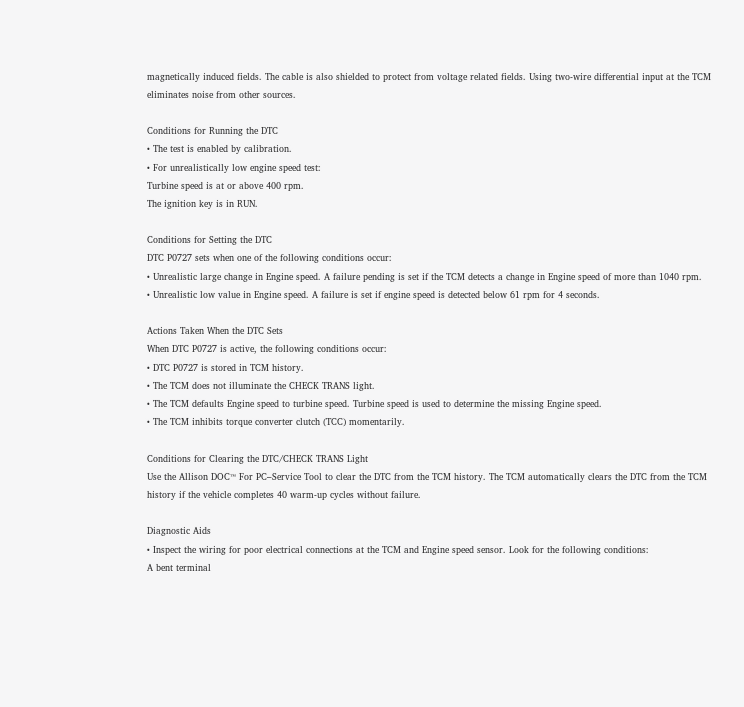magnetically induced fields. The cable is also shielded to protect from voltage related fields. Using two-wire differential input at the TCM eliminates noise from other sources.

Conditions for Running the DTC
• The test is enabled by calibration.
• For unrealistically low engine speed test:
Turbine speed is at or above 400 rpm.
The ignition key is in RUN.

Conditions for Setting the DTC
DTC P0727 sets when one of the following conditions occur:
• Unrealistic large change in Engine speed. A failure pending is set if the TCM detects a change in Engine speed of more than 1040 rpm.
• Unrealistic low value in Engine speed. A failure is set if engine speed is detected below 61 rpm for 4 seconds.

Actions Taken When the DTC Sets
When DTC P0727 is active, the following conditions occur:
• DTC P0727 is stored in TCM history.
• The TCM does not illuminate the CHECK TRANS light.
• The TCM defaults Engine speed to turbine speed. Turbine speed is used to determine the missing Engine speed.
• The TCM inhibits torque converter clutch (TCC) momentarily.

Conditions for Clearing the DTC/CHECK TRANS Light
Use the Allison DOC™ For PC–Service Tool to clear the DTC from the TCM history. The TCM automatically clears the DTC from the TCM history if the vehicle completes 40 warm-up cycles without failure.

Diagnostic Aids
• Inspect the wiring for poor electrical connections at the TCM and Engine speed sensor. Look for the following conditions:
A bent terminal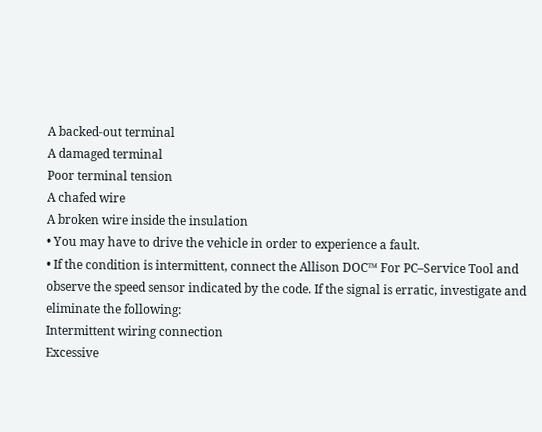A backed-out terminal
A damaged terminal
Poor terminal tension
A chafed wire
A broken wire inside the insulation
• You may have to drive the vehicle in order to experience a fault.
• If the condition is intermittent, connect the Allison DOC™ For PC–Service Tool and observe the speed sensor indicated by the code. If the signal is erratic, investigate and eliminate the following:
Intermittent wiring connection
Excessive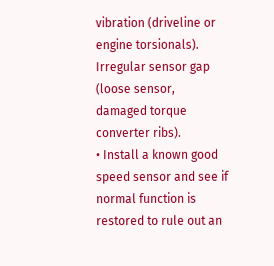vibration (driveline or engine torsionals).
Irregular sensor gap (loose sensor, damaged torque converter ribs).
• Install a known good speed sensor and see if normal function is restored to rule out an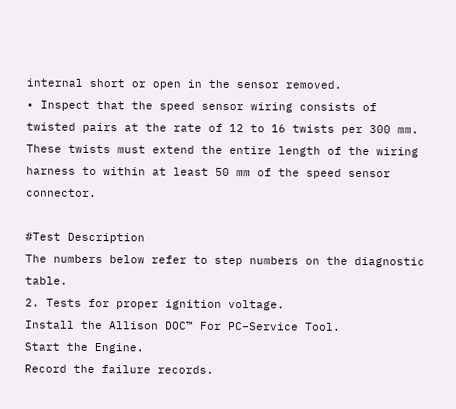internal short or open in the sensor removed.
• Inspect that the speed sensor wiring consists of twisted pairs at the rate of 12 to 16 twists per 300 mm. These twists must extend the entire length of the wiring harness to within at least 50 mm of the speed sensor connector.

#Test Description
The numbers below refer to step numbers on the diagnostic table.
2. Tests for proper ignition voltage.
Install the Allison DOC™ For PC–Service Tool.
Start the Engine.
Record the failure records.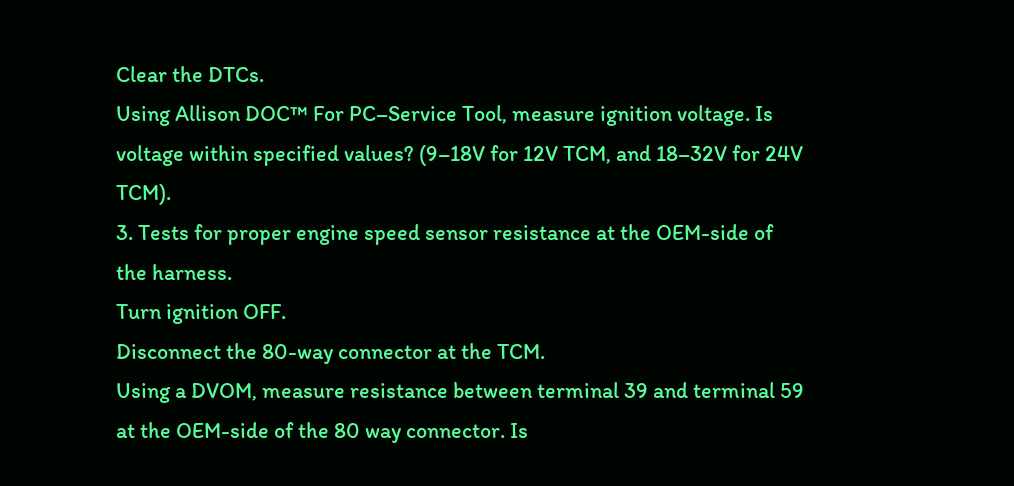Clear the DTCs.
Using Allison DOC™ For PC–Service Tool, measure ignition voltage. Is voltage within specified values? (9–18V for 12V TCM, and 18–32V for 24V TCM).
3. Tests for proper engine speed sensor resistance at the OEM-side of the harness.
Turn ignition OFF.
Disconnect the 80-way connector at the TCM.
Using a DVOM, measure resistance between terminal 39 and terminal 59 at the OEM-side of the 80 way connector. Is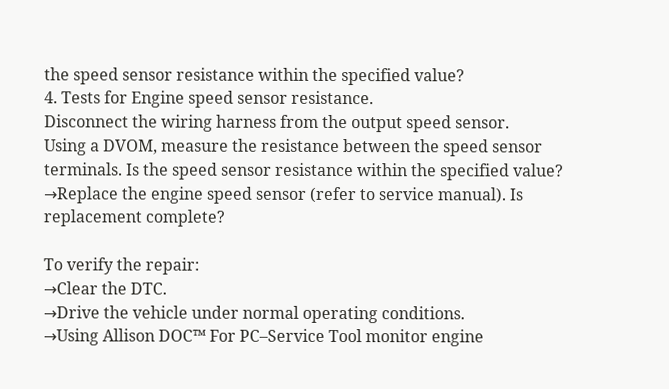the speed sensor resistance within the specified value?
4. Tests for Engine speed sensor resistance.
Disconnect the wiring harness from the output speed sensor.
Using a DVOM, measure the resistance between the speed sensor terminals. Is the speed sensor resistance within the specified value?
→Replace the engine speed sensor (refer to service manual). Is replacement complete?

To verify the repair:
→Clear the DTC.
→Drive the vehicle under normal operating conditions.
→Using Allison DOC™ For PC–Service Tool monitor engine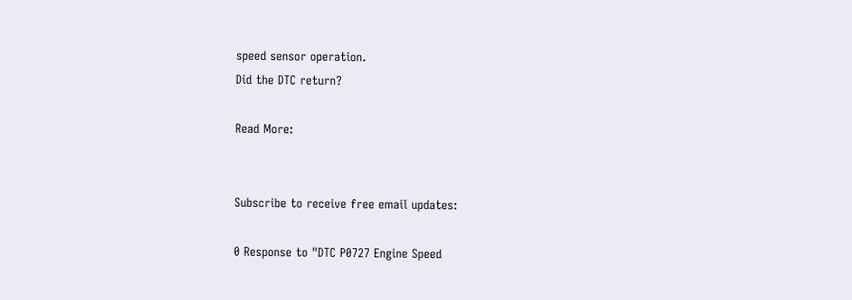speed sensor operation.
Did the DTC return?

Read More:


Subscribe to receive free email updates:

0 Response to "DTC P0727 Engine Speed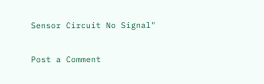Sensor Circuit No Signal"

Post a Comment